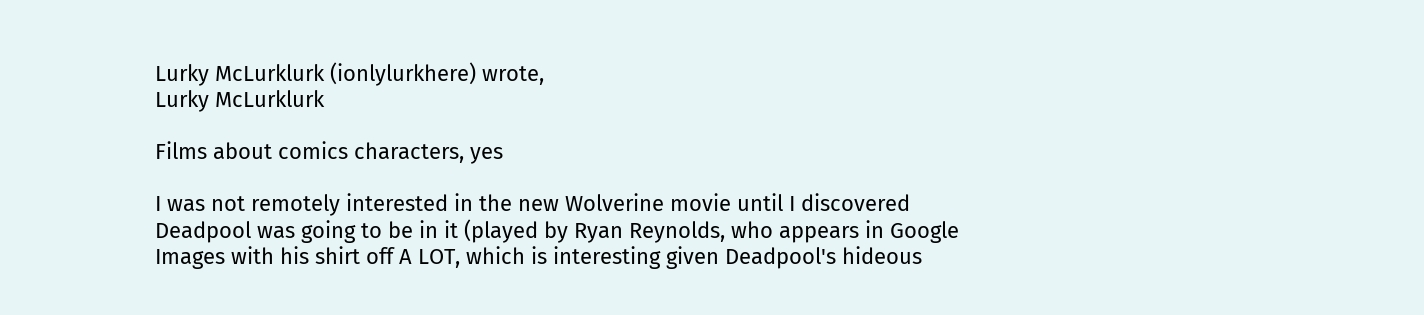Lurky McLurklurk (ionlylurkhere) wrote,
Lurky McLurklurk

Films about comics characters, yes

I was not remotely interested in the new Wolverine movie until I discovered Deadpool was going to be in it (played by Ryan Reynolds, who appears in Google Images with his shirt off A LOT, which is interesting given Deadpool's hideous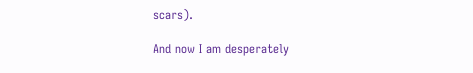scars).

And now I am desperately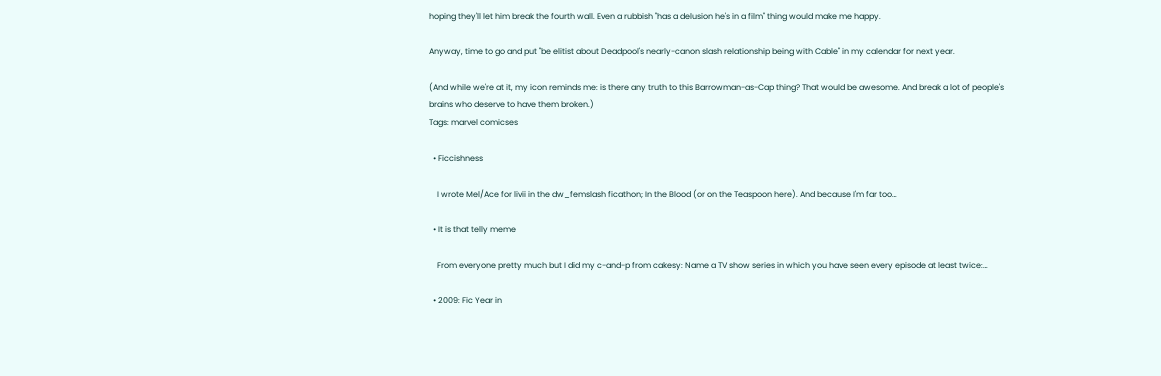hoping they'll let him break the fourth wall. Even a rubbish "has a delusion he's in a film" thing would make me happy.

Anyway, time to go and put "be elitist about Deadpool's nearly-canon slash relationship being with Cable" in my calendar for next year.

(And while we're at it, my icon reminds me: is there any truth to this Barrowman-as-Cap thing? That would be awesome. And break a lot of people's brains who deserve to have them broken.)
Tags: marvel comicses

  • Ficcishness

    I wrote Mel/Ace for livii in the dw_femslash ficathon; In the Blood (or on the Teaspoon here). And because I'm far too…

  • It is that telly meme

    From everyone pretty much but I did my c-and-p from cakesy: Name a TV show series in which you have seen every episode at least twice:…

  • 2009: Fic Year in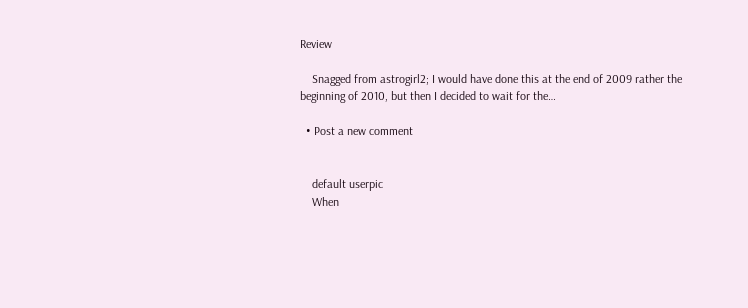Review

    Snagged from astrogirl2; I would have done this at the end of 2009 rather the beginning of 2010, but then I decided to wait for the…

  • Post a new comment


    default userpic
    When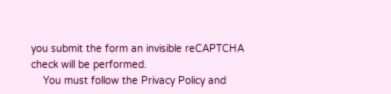you submit the form an invisible reCAPTCHA check will be performed.
    You must follow the Privacy Policy and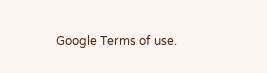Google Terms of use.